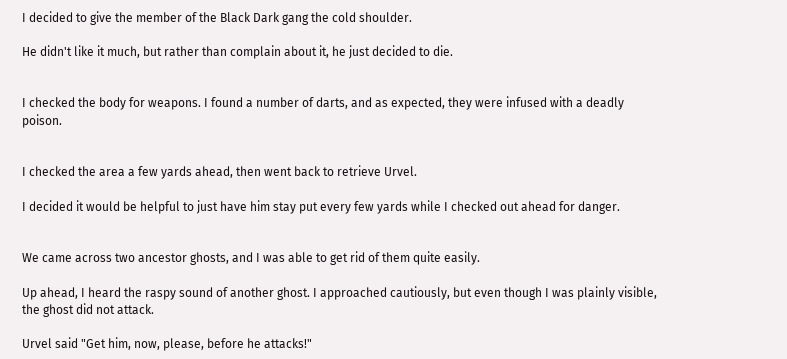I decided to give the member of the Black Dark gang the cold shoulder.

He didn't like it much, but rather than complain about it, he just decided to die.


I checked the body for weapons. I found a number of darts, and as expected, they were infused with a deadly poison.


I checked the area a few yards ahead, then went back to retrieve Urvel.

I decided it would be helpful to just have him stay put every few yards while I checked out ahead for danger.


We came across two ancestor ghosts, and I was able to get rid of them quite easily.

Up ahead, I heard the raspy sound of another ghost. I approached cautiously, but even though I was plainly visible, the ghost did not attack.

Urvel said "Get him, now, please, before he attacks!"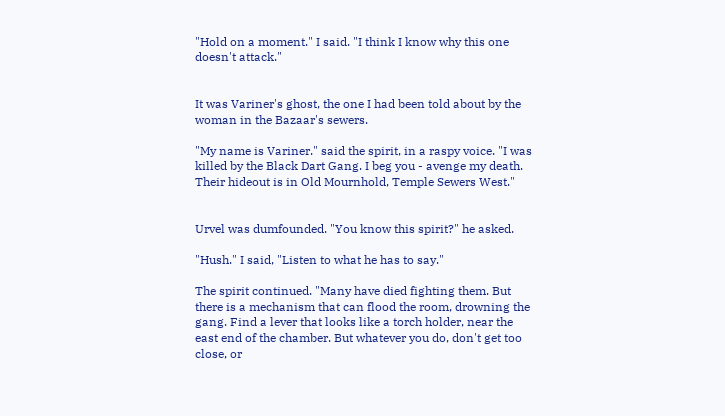"Hold on a moment." I said. "I think I know why this one doesn't attack."


It was Variner's ghost, the one I had been told about by the woman in the Bazaar's sewers.

"My name is Variner." said the spirit, in a raspy voice. "I was killed by the Black Dart Gang. I beg you - avenge my death. Their hideout is in Old Mournhold, Temple Sewers West."


Urvel was dumfounded. "You know this spirit?" he asked.

"Hush." I said, "Listen to what he has to say."

The spirit continued. "Many have died fighting them. But there is a mechanism that can flood the room, drowning the gang. Find a lever that looks like a torch holder, near the east end of the chamber. But whatever you do, don't get too close, or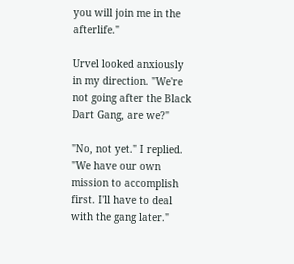you will join me in the afterlife."

Urvel looked anxiously in my direction. "We're not going after the Black Dart Gang, are we?"

"No, not yet." I replied. "We have our own mission to accomplish first. I'll have to deal with the gang later."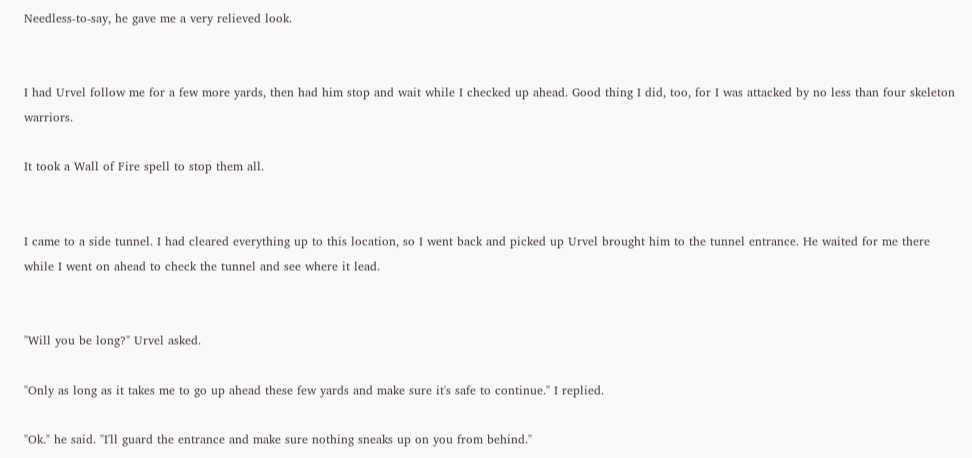Needless-to-say, he gave me a very relieved look.


I had Urvel follow me for a few more yards, then had him stop and wait while I checked up ahead. Good thing I did, too, for I was attacked by no less than four skeleton warriors.

It took a Wall of Fire spell to stop them all.


I came to a side tunnel. I had cleared everything up to this location, so I went back and picked up Urvel brought him to the tunnel entrance. He waited for me there while I went on ahead to check the tunnel and see where it lead.


"Will you be long?" Urvel asked.

"Only as long as it takes me to go up ahead these few yards and make sure it's safe to continue." I replied.

"Ok." he said. "I'll guard the entrance and make sure nothing sneaks up on you from behind."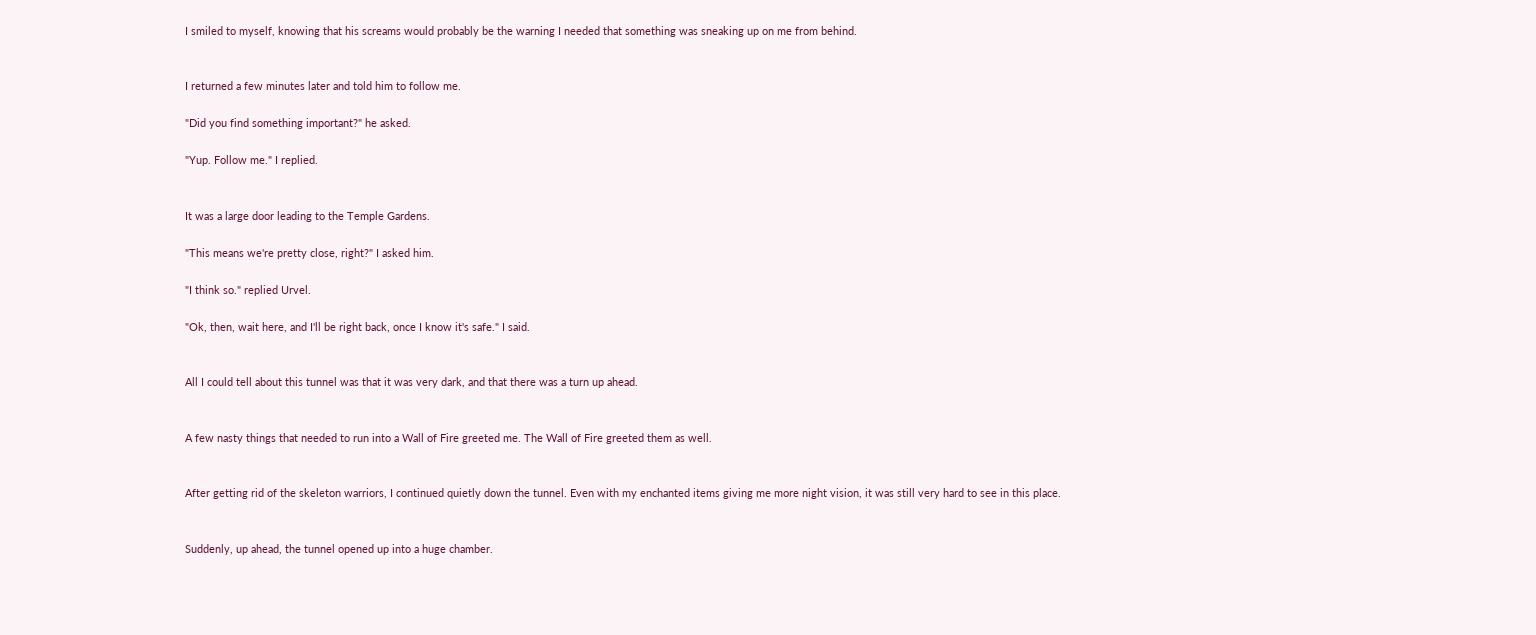I smiled to myself, knowing that his screams would probably be the warning I needed that something was sneaking up on me from behind.


I returned a few minutes later and told him to follow me.

"Did you find something important?" he asked.

"Yup. Follow me." I replied.


It was a large door leading to the Temple Gardens.

"This means we're pretty close, right?" I asked him.

"I think so." replied Urvel.

"Ok, then, wait here, and I'll be right back, once I know it's safe." I said.


All I could tell about this tunnel was that it was very dark, and that there was a turn up ahead.


A few nasty things that needed to run into a Wall of Fire greeted me. The Wall of Fire greeted them as well.


After getting rid of the skeleton warriors, I continued quietly down the tunnel. Even with my enchanted items giving me more night vision, it was still very hard to see in this place.


Suddenly, up ahead, the tunnel opened up into a huge chamber.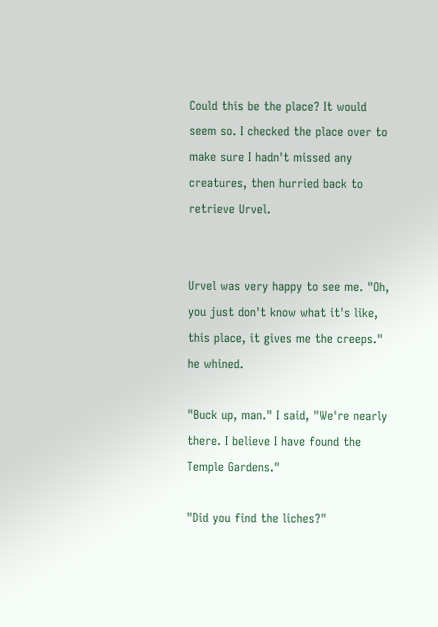Could this be the place? It would seem so. I checked the place over to make sure I hadn't missed any creatures, then hurried back to retrieve Urvel.


Urvel was very happy to see me. "Oh, you just don't know what it's like, this place, it gives me the creeps." he whined.

"Buck up, man." I said, "We're nearly there. I believe I have found the Temple Gardens."

"Did you find the liches?"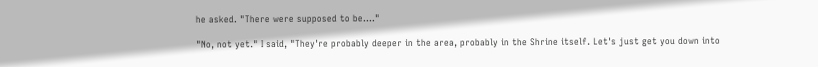he asked. "There were supposed to be...."

"No, not yet." I said, "They're probably deeper in the area, probably in the Shrine itself. Let's just get you down into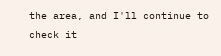the area, and I'll continue to check it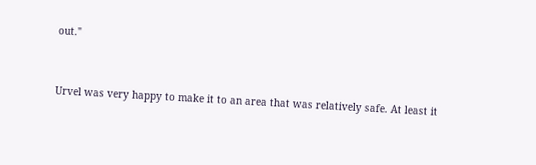out."


Urvel was very happy to make it to an area that was relatively safe. At least it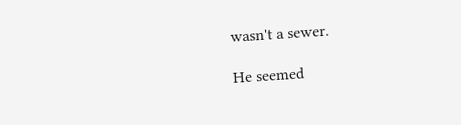wasn't a sewer.

He seemed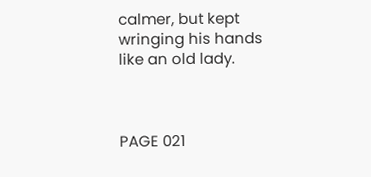calmer, but kept wringing his hands like an old lady.



PAGE 021